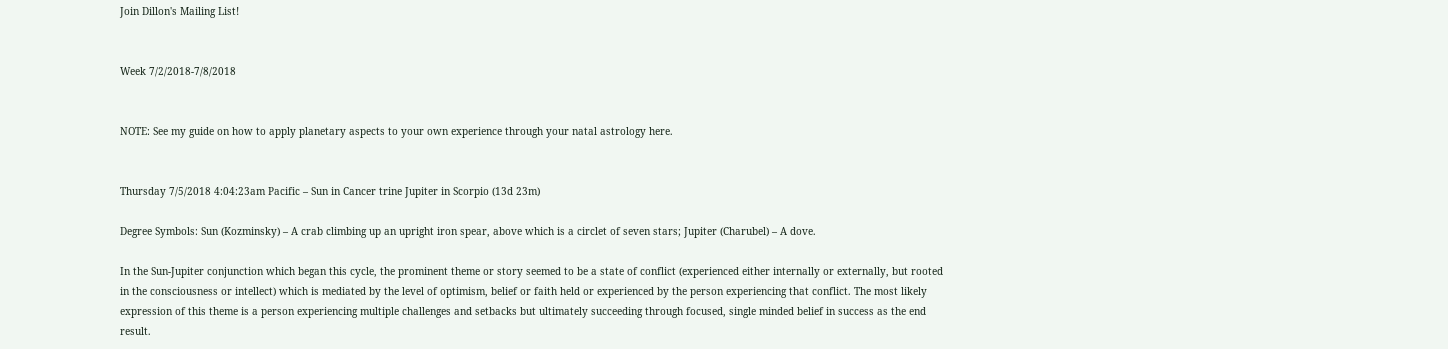Join Dillon's Mailing List!


Week 7/2/2018-7/8/2018


NOTE: See my guide on how to apply planetary aspects to your own experience through your natal astrology here.


Thursday 7/5/2018 4:04:23am Pacific – Sun in Cancer trine Jupiter in Scorpio (13d 23m)

Degree Symbols: Sun (Kozminsky) – A crab climbing up an upright iron spear, above which is a circlet of seven stars; Jupiter (Charubel) – A dove.

In the Sun-Jupiter conjunction which began this cycle, the prominent theme or story seemed to be a state of conflict (experienced either internally or externally, but rooted in the consciousness or intellect) which is mediated by the level of optimism, belief or faith held or experienced by the person experiencing that conflict. The most likely expression of this theme is a person experiencing multiple challenges and setbacks but ultimately succeeding through focused, single minded belief in success as the end result.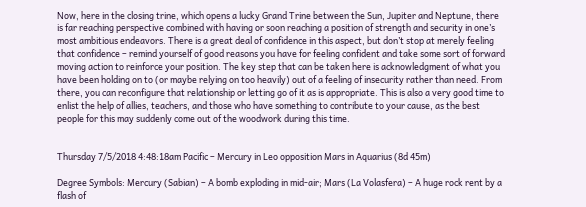Now, here in the closing trine, which opens a lucky Grand Trine between the Sun, Jupiter and Neptune, there is far reaching perspective combined with having or soon reaching a position of strength and security in one’s most ambitious endeavors. There is a great deal of confidence in this aspect, but don’t stop at merely feeling that confidence – remind yourself of good reasons you have for feeling confident and take some sort of forward moving action to reinforce your position. The key step that can be taken here is acknowledgment of what you have been holding on to (or maybe relying on too heavily) out of a feeling of insecurity rather than need. From there, you can reconfigure that relationship or letting go of it as is appropriate. This is also a very good time to enlist the help of allies, teachers, and those who have something to contribute to your cause, as the best people for this may suddenly come out of the woodwork during this time.


Thursday 7/5/2018 4:48:18am Pacific – Mercury in Leo opposition Mars in Aquarius (8d 45m)

Degree Symbols: Mercury (Sabian) – A bomb exploding in mid-air; Mars (La Volasfera) – A huge rock rent by a flash of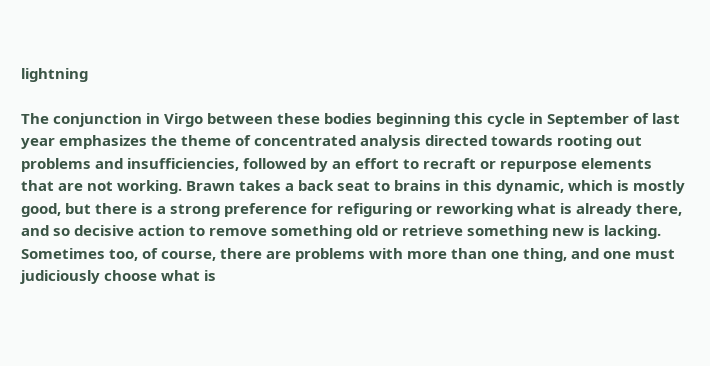lightning

The conjunction in Virgo between these bodies beginning this cycle in September of last year emphasizes the theme of concentrated analysis directed towards rooting out problems and insufficiencies, followed by an effort to recraft or repurpose elements that are not working. Brawn takes a back seat to brains in this dynamic, which is mostly good, but there is a strong preference for refiguring or reworking what is already there, and so decisive action to remove something old or retrieve something new is lacking. Sometimes too, of course, there are problems with more than one thing, and one must judiciously choose what is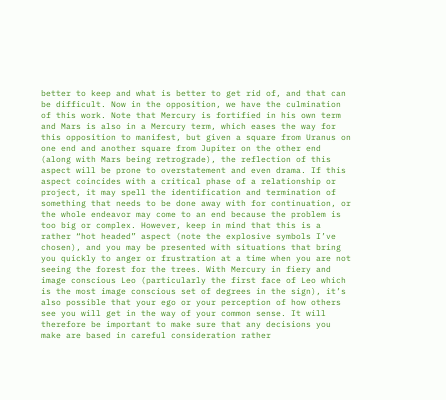better to keep and what is better to get rid of, and that can be difficult. Now in the opposition, we have the culmination of this work. Note that Mercury is fortified in his own term and Mars is also in a Mercury term, which eases the way for this opposition to manifest, but given a square from Uranus on one end and another square from Jupiter on the other end (along with Mars being retrograde), the reflection of this aspect will be prone to overstatement and even drama. If this aspect coincides with a critical phase of a relationship or project, it may spell the identification and termination of something that needs to be done away with for continuation, or the whole endeavor may come to an end because the problem is too big or complex. However, keep in mind that this is a rather “hot headed” aspect (note the explosive symbols I’ve chosen), and you may be presented with situations that bring you quickly to anger or frustration at a time when you are not seeing the forest for the trees. With Mercury in fiery and image conscious Leo (particularly the first face of Leo which is the most image conscious set of degrees in the sign), it’s also possible that your ego or your perception of how others see you will get in the way of your common sense. It will therefore be important to make sure that any decisions you make are based in careful consideration rather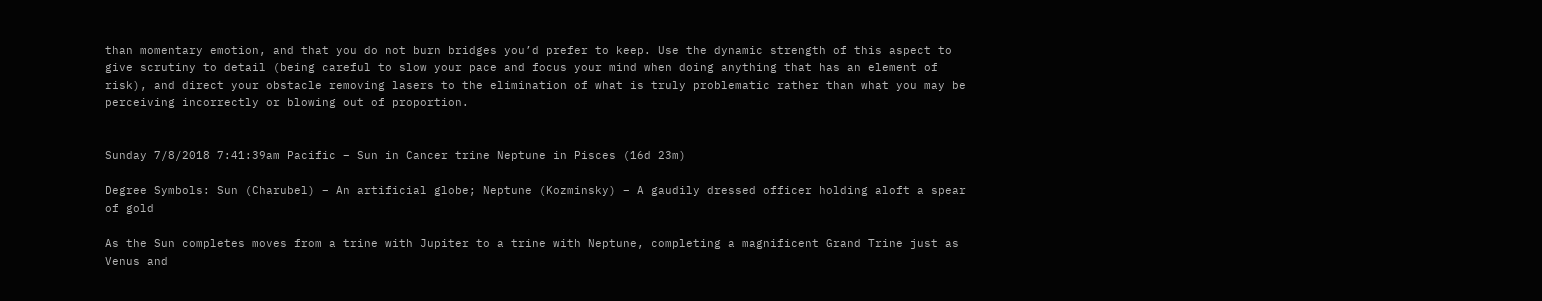than momentary emotion, and that you do not burn bridges you’d prefer to keep. Use the dynamic strength of this aspect to give scrutiny to detail (being careful to slow your pace and focus your mind when doing anything that has an element of risk), and direct your obstacle removing lasers to the elimination of what is truly problematic rather than what you may be perceiving incorrectly or blowing out of proportion.


Sunday 7/8/2018 7:41:39am Pacific – Sun in Cancer trine Neptune in Pisces (16d 23m)

Degree Symbols: Sun (Charubel) – An artificial globe; Neptune (Kozminsky) – A gaudily dressed officer holding aloft a spear of gold

As the Sun completes moves from a trine with Jupiter to a trine with Neptune, completing a magnificent Grand Trine just as Venus and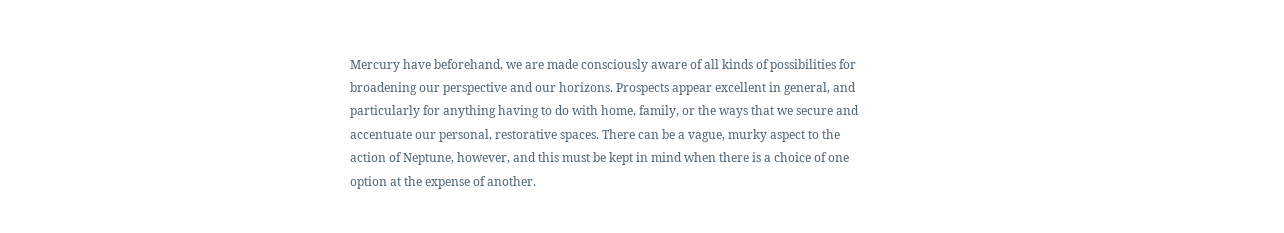Mercury have beforehand, we are made consciously aware of all kinds of possibilities for broadening our perspective and our horizons. Prospects appear excellent in general, and particularly for anything having to do with home, family, or the ways that we secure and accentuate our personal, restorative spaces. There can be a vague, murky aspect to the action of Neptune, however, and this must be kept in mind when there is a choice of one option at the expense of another.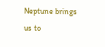Neptune brings us to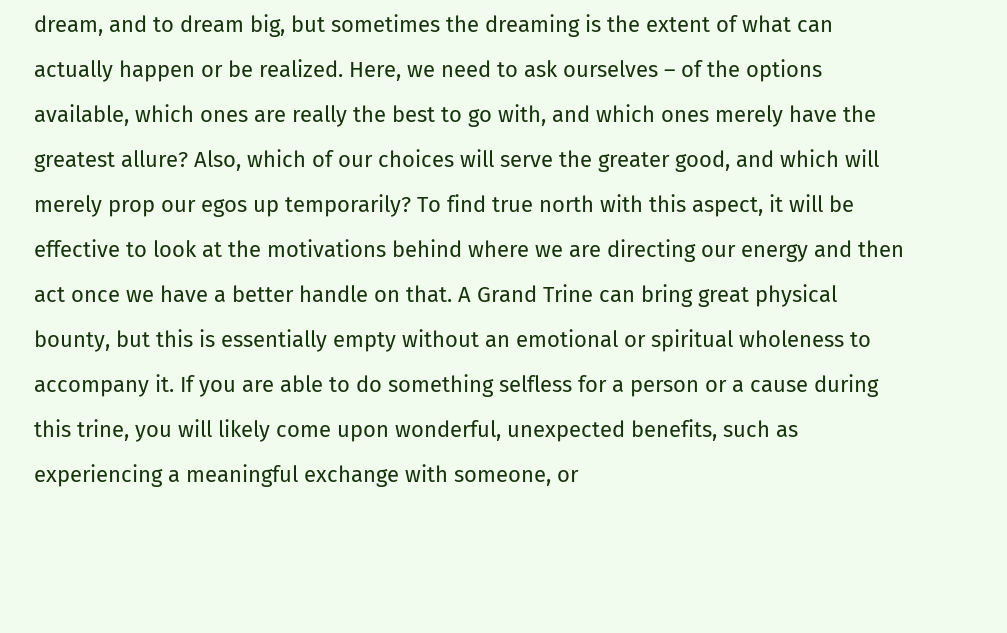dream, and to dream big, but sometimes the dreaming is the extent of what can actually happen or be realized. Here, we need to ask ourselves – of the options available, which ones are really the best to go with, and which ones merely have the greatest allure? Also, which of our choices will serve the greater good, and which will merely prop our egos up temporarily? To find true north with this aspect, it will be effective to look at the motivations behind where we are directing our energy and then act once we have a better handle on that. A Grand Trine can bring great physical bounty, but this is essentially empty without an emotional or spiritual wholeness to accompany it. If you are able to do something selfless for a person or a cause during this trine, you will likely come upon wonderful, unexpected benefits, such as experiencing a meaningful exchange with someone, or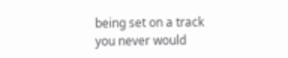being set on a track you never would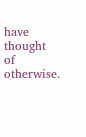have thought of otherwise.